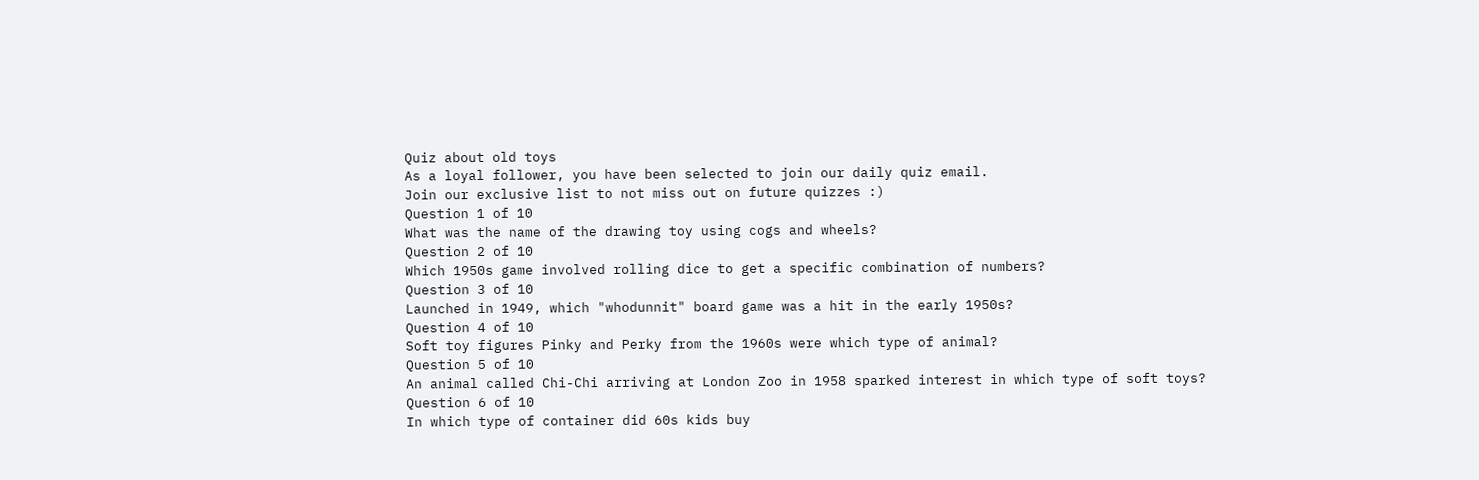Quiz about old toys
As a loyal follower, you have been selected to join our daily quiz email.
Join our exclusive list to not miss out on future quizzes :)
Question 1 of 10
What was the name of the drawing toy using cogs and wheels?
Question 2 of 10
Which 1950s game involved rolling dice to get a specific combination of numbers?
Question 3 of 10
Launched in 1949, which "whodunnit" board game was a hit in the early 1950s?
Question 4 of 10
Soft toy figures Pinky and Perky from the 1960s were which type of animal?
Question 5 of 10
An animal called Chi-Chi arriving at London Zoo in 1958 sparked interest in which type of soft toys?
Question 6 of 10
In which type of container did 60s kids buy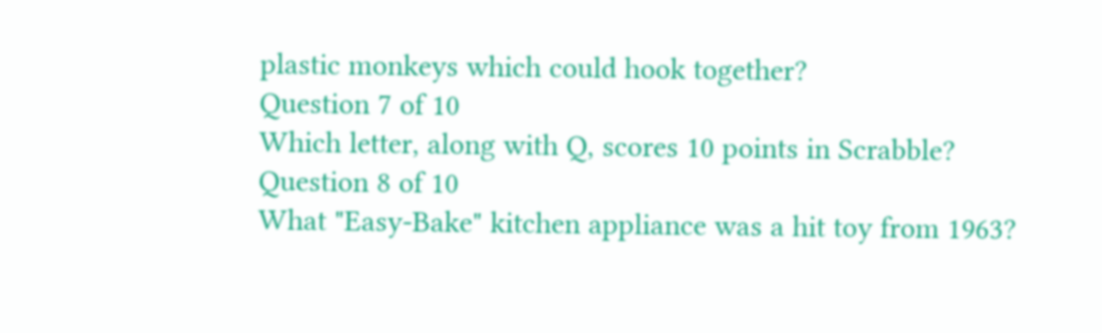plastic monkeys which could hook together?
Question 7 of 10
Which letter, along with Q, scores 10 points in Scrabble?
Question 8 of 10
What "Easy-Bake" kitchen appliance was a hit toy from 1963?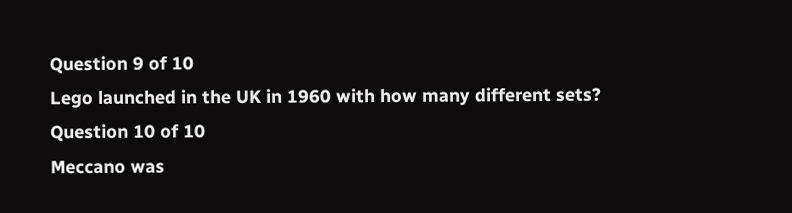Question 9 of 10
Lego launched in the UK in 1960 with how many different sets?
Question 10 of 10
Meccano was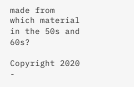made from which material in the 50s and 60s?

Copyright 2020 -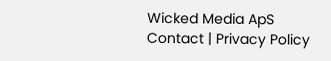Wicked Media ApS
Contact | Privacy Policy